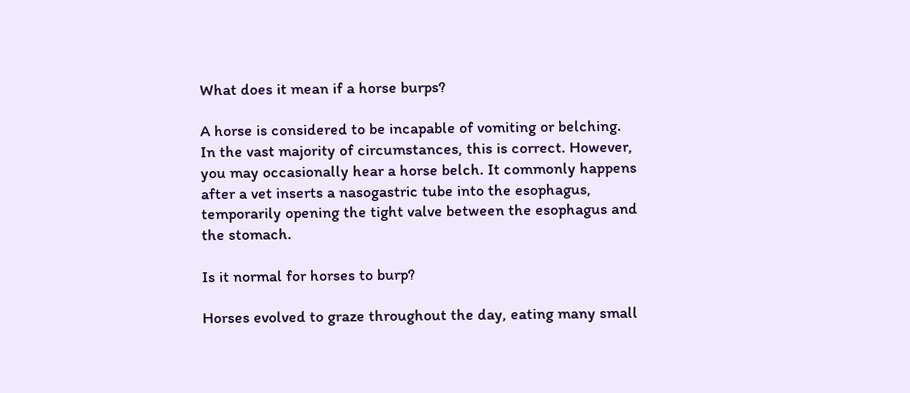What does it mean if a horse burps?

A horse is considered to be incapable of vomiting or belching. In the vast majority of circumstances, this is correct. However, you may occasionally hear a horse belch. It commonly happens after a vet inserts a nasogastric tube into the esophagus, temporarily opening the tight valve between the esophagus and the stomach.

Is it normal for horses to burp?

Horses evolved to graze throughout the day, eating many small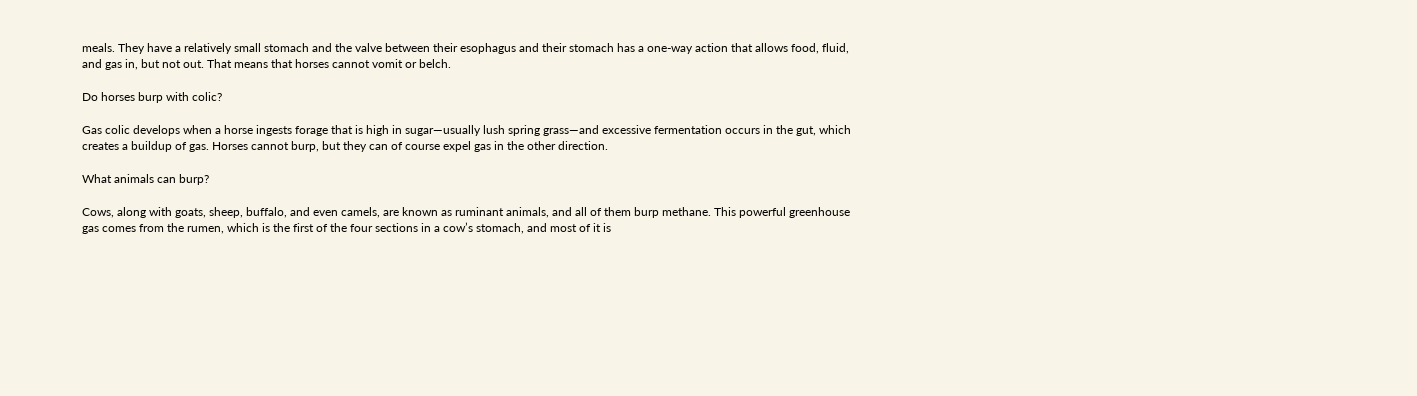meals. They have a relatively small stomach and the valve between their esophagus and their stomach has a one-way action that allows food, fluid, and gas in, but not out. That means that horses cannot vomit or belch.

Do horses burp with colic?

Gas colic develops when a horse ingests forage that is high in sugar—usually lush spring grass—and excessive fermentation occurs in the gut, which creates a buildup of gas. Horses cannot burp, but they can of course expel gas in the other direction.

What animals can burp?

Cows, along with goats, sheep, buffalo, and even camels, are known as ruminant animals, and all of them burp methane. This powerful greenhouse gas comes from the rumen, which is the first of the four sections in a cow’s stomach, and most of it is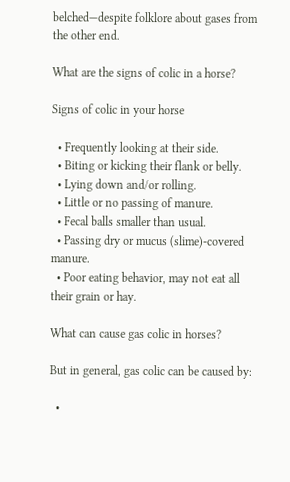belched—despite folklore about gases from the other end.

What are the signs of colic in a horse?

Signs of colic in your horse

  • Frequently looking at their side.
  • Biting or kicking their flank or belly.
  • Lying down and/or rolling.
  • Little or no passing of manure.
  • Fecal balls smaller than usual.
  • Passing dry or mucus (slime)-covered manure.
  • Poor eating behavior, may not eat all their grain or hay.

What can cause gas colic in horses?

But in general, gas colic can be caused by:

  •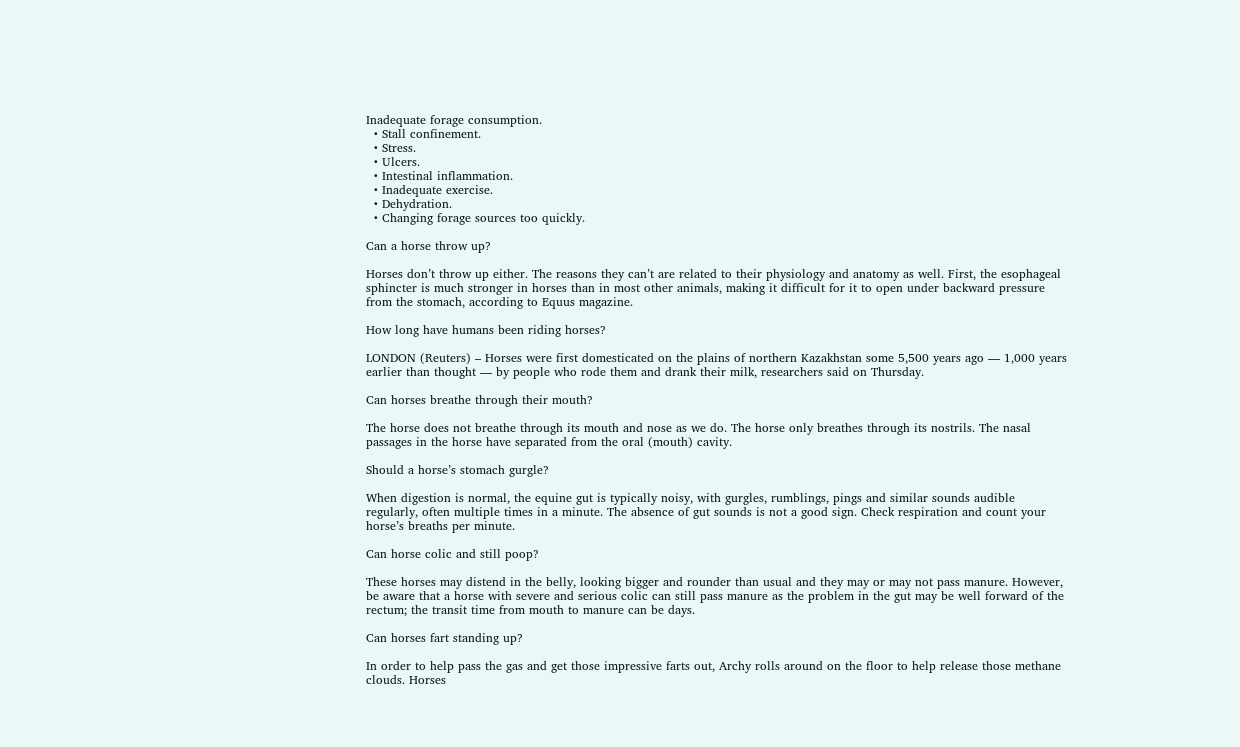Inadequate forage consumption.
  • Stall confinement.
  • Stress.
  • Ulcers.
  • Intestinal inflammation.
  • Inadequate exercise.
  • Dehydration.
  • Changing forage sources too quickly.

Can a horse throw up?

Horses don’t throw up either. The reasons they can’t are related to their physiology and anatomy as well. First, the esophageal sphincter is much stronger in horses than in most other animals, making it difficult for it to open under backward pressure from the stomach, according to Equus magazine.

How long have humans been riding horses?

LONDON (Reuters) – Horses were first domesticated on the plains of northern Kazakhstan some 5,500 years ago — 1,000 years earlier than thought — by people who rode them and drank their milk, researchers said on Thursday.

Can horses breathe through their mouth?

The horse does not breathe through its mouth and nose as we do. The horse only breathes through its nostrils. The nasal passages in the horse have separated from the oral (mouth) cavity.

Should a horse’s stomach gurgle?

When digestion is normal, the equine gut is typically noisy, with gurgles, rumblings, pings and similar sounds audible regularly, often multiple times in a minute. The absence of gut sounds is not a good sign. Check respiration and count your horse’s breaths per minute.

Can horse colic and still poop?

These horses may distend in the belly, looking bigger and rounder than usual and they may or may not pass manure. However, be aware that a horse with severe and serious colic can still pass manure as the problem in the gut may be well forward of the rectum; the transit time from mouth to manure can be days.

Can horses fart standing up?

In order to help pass the gas and get those impressive farts out, Archy rolls around on the floor to help release those methane clouds. Horses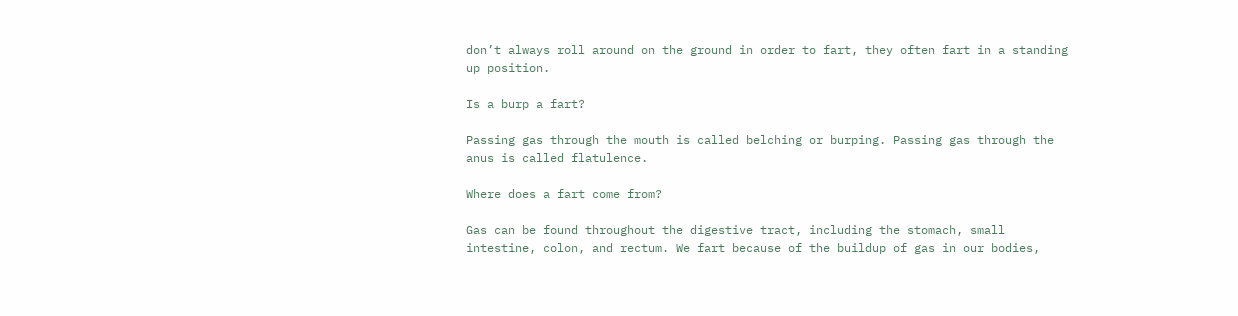don’t always roll around on the ground in order to fart, they often fart in a standing up position.

Is a burp a fart?

Passing gas through the mouth is called belching or burping. Passing gas through the anus is called flatulence.

Where does a fart come from?

Gas can be found throughout the digestive tract, including the stomach, small intestine, colon, and rectum. We fart because of the buildup of gas in our bodies,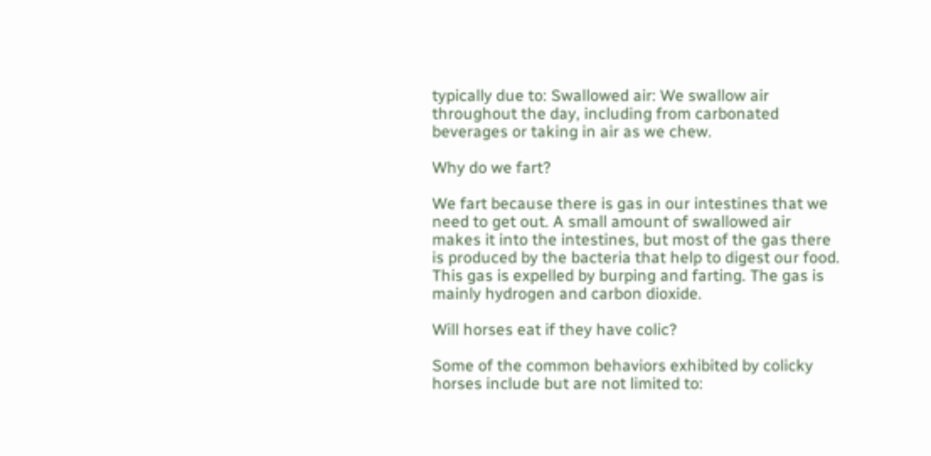typically due to: Swallowed air: We swallow air throughout the day, including from carbonated beverages or taking in air as we chew.

Why do we fart?

We fart because there is gas in our intestines that we need to get out. A small amount of swallowed air makes it into the intestines, but most of the gas there is produced by the bacteria that help to digest our food. This gas is expelled by burping and farting. The gas is mainly hydrogen and carbon dioxide.

Will horses eat if they have colic?

Some of the common behaviors exhibited by colicky horses include but are not limited to: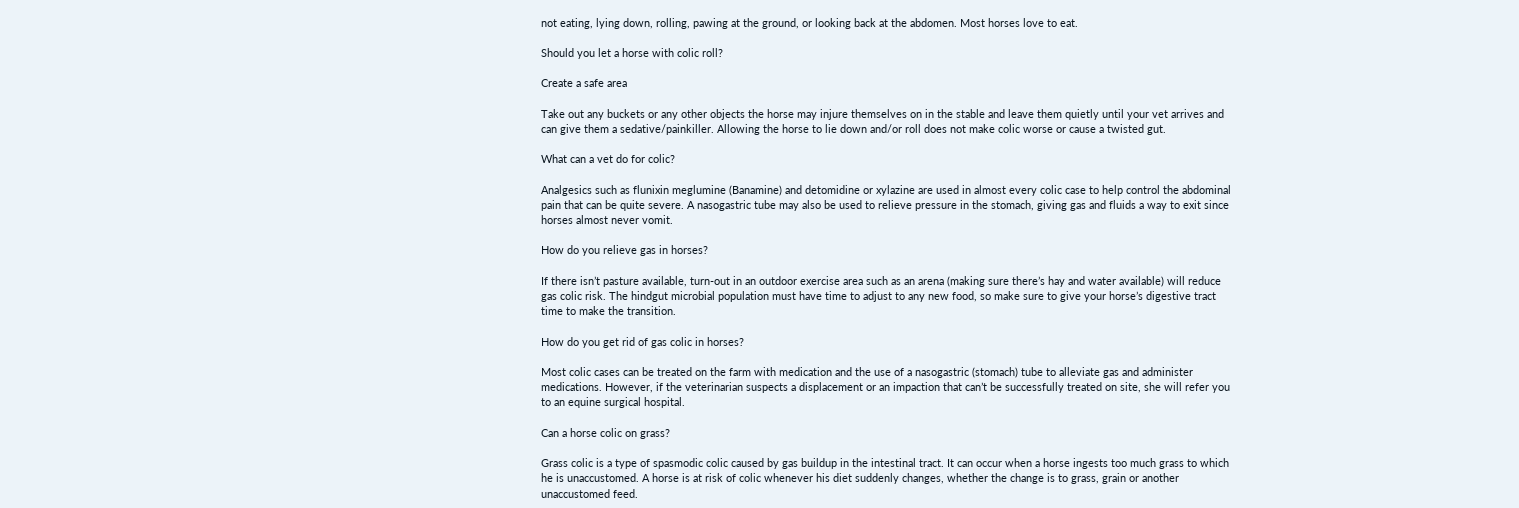not eating, lying down, rolling, pawing at the ground, or looking back at the abdomen. Most horses love to eat.

Should you let a horse with colic roll?

Create a safe area

Take out any buckets or any other objects the horse may injure themselves on in the stable and leave them quietly until your vet arrives and can give them a sedative/painkiller. Allowing the horse to lie down and/or roll does not make colic worse or cause a twisted gut.

What can a vet do for colic?

Analgesics such as flunixin meglumine (Banamine) and detomidine or xylazine are used in almost every colic case to help control the abdominal pain that can be quite severe. A nasogastric tube may also be used to relieve pressure in the stomach, giving gas and fluids a way to exit since horses almost never vomit.

How do you relieve gas in horses?

If there isn’t pasture available, turn-out in an outdoor exercise area such as an arena (making sure there’s hay and water available) will reduce gas colic risk. The hindgut microbial population must have time to adjust to any new food, so make sure to give your horse’s digestive tract time to make the transition.

How do you get rid of gas colic in horses?

Most colic cases can be treated on the farm with medication and the use of a nasogastric (stomach) tube to alleviate gas and administer medications. However, if the veterinarian suspects a displacement or an impaction that can’t be successfully treated on site, she will refer you to an equine surgical hospital.

Can a horse colic on grass?

Grass colic is a type of spasmodic colic caused by gas buildup in the intestinal tract. It can occur when a horse ingests too much grass to which he is unaccustomed. A horse is at risk of colic whenever his diet suddenly changes, whether the change is to grass, grain or another unaccustomed feed.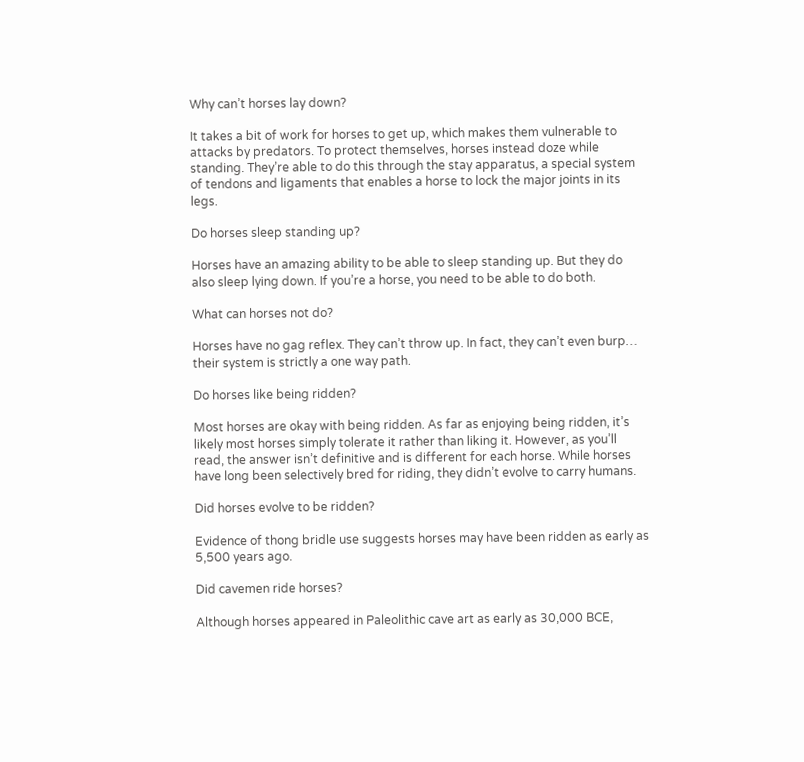Why can’t horses lay down?

It takes a bit of work for horses to get up, which makes them vulnerable to attacks by predators. To protect themselves, horses instead doze while standing. They’re able to do this through the stay apparatus, a special system of tendons and ligaments that enables a horse to lock the major joints in its legs.

Do horses sleep standing up?

Horses have an amazing ability to be able to sleep standing up. But they do also sleep lying down. If you’re a horse, you need to be able to do both.

What can horses not do?

Horses have no gag reflex. They can’t throw up. In fact, they can’t even burp… their system is strictly a one way path.

Do horses like being ridden?

Most horses are okay with being ridden. As far as enjoying being ridden, it’s likely most horses simply tolerate it rather than liking it. However, as you’ll read, the answer isn’t definitive and is different for each horse. While horses have long been selectively bred for riding, they didn’t evolve to carry humans.

Did horses evolve to be ridden?

Evidence of thong bridle use suggests horses may have been ridden as early as 5,500 years ago.

Did cavemen ride horses?

Although horses appeared in Paleolithic cave art as early as 30,000 BCE,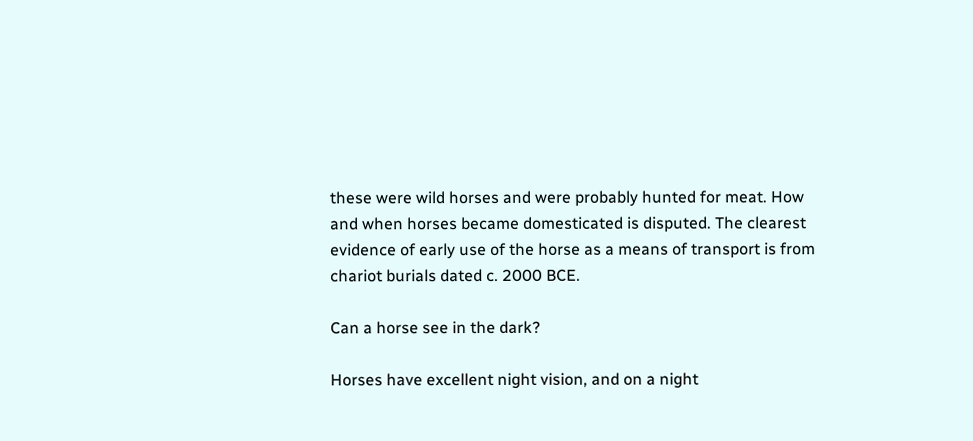these were wild horses and were probably hunted for meat. How and when horses became domesticated is disputed. The clearest evidence of early use of the horse as a means of transport is from chariot burials dated c. 2000 BCE.

Can a horse see in the dark?

Horses have excellent night vision, and on a night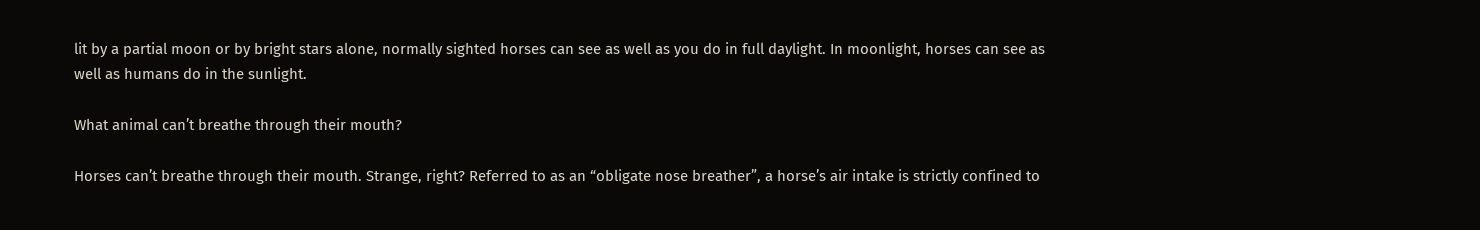lit by a partial moon or by bright stars alone, normally sighted horses can see as well as you do in full daylight. In moonlight, horses can see as well as humans do in the sunlight.

What animal can’t breathe through their mouth?

Horses can’t breathe through their mouth. Strange, right? Referred to as an “obligate nose breather”, a horse’s air intake is strictly confined to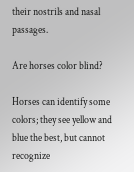their nostrils and nasal passages.

Are horses color blind?

Horses can identify some colors; they see yellow and blue the best, but cannot recognize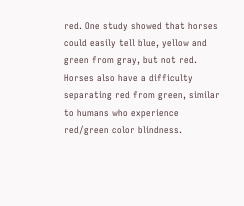red. One study showed that horses could easily tell blue, yellow and green from gray, but not red. Horses also have a difficulty separating red from green, similar to humans who experience red/green color blindness.